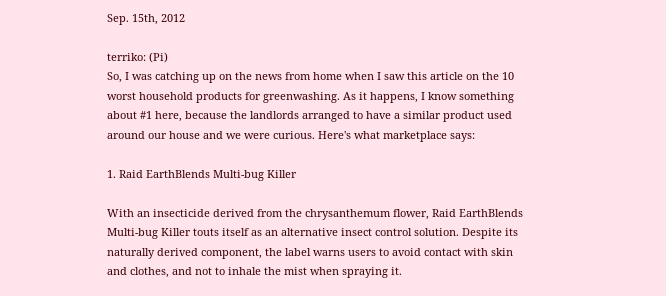Sep. 15th, 2012

terriko: (Pi)
So, I was catching up on the news from home when I saw this article on the 10 worst household products for greenwashing. As it happens, I know something about #1 here, because the landlords arranged to have a similar product used around our house and we were curious. Here's what marketplace says:

1. Raid EarthBlends Multi-bug Killer

With an insecticide derived from the chrysanthemum flower, Raid EarthBlends Multi-bug Killer touts itself as an alternative insect control solution. Despite its naturally derived component, the label warns users to avoid contact with skin and clothes, and not to inhale the mist when spraying it.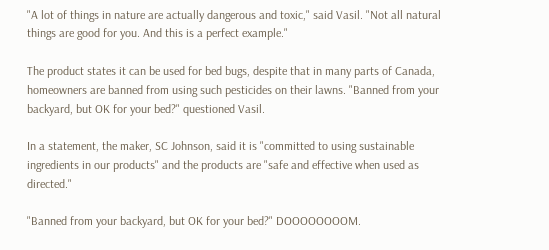"A lot of things in nature are actually dangerous and toxic," said Vasil. "Not all natural things are good for you. And this is a perfect example."

The product states it can be used for bed bugs, despite that in many parts of Canada, homeowners are banned from using such pesticides on their lawns. "Banned from your backyard, but OK for your bed?" questioned Vasil.

In a statement, the maker, SC Johnson, said it is "committed to using sustainable ingredients in our products" and the products are "safe and effective when used as directed."

"Banned from your backyard, but OK for your bed?" DOOOOOOOOM.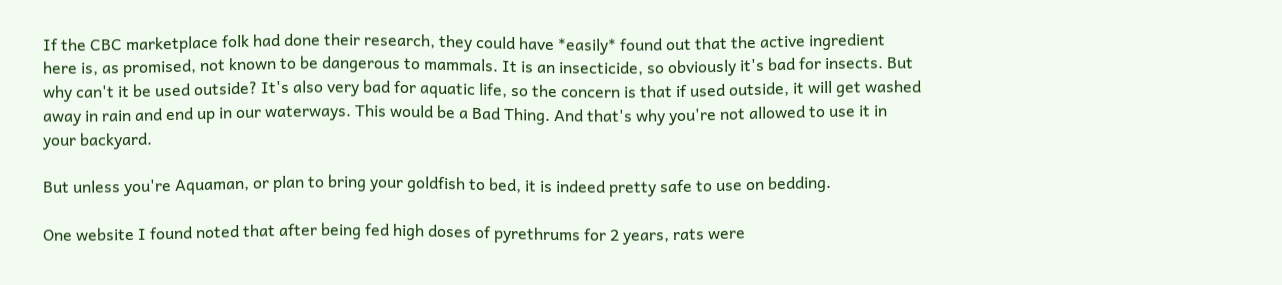If the CBC marketplace folk had done their research, they could have *easily* found out that the active ingredient here is, as promised, not known to be dangerous to mammals. It is an insecticide, so obviously it's bad for insects. But why can't it be used outside? It's also very bad for aquatic life, so the concern is that if used outside, it will get washed away in rain and end up in our waterways. This would be a Bad Thing. And that's why you're not allowed to use it in your backyard.

But unless you're Aquaman, or plan to bring your goldfish to bed, it is indeed pretty safe to use on bedding.

One website I found noted that after being fed high doses of pyrethrums for 2 years, rats were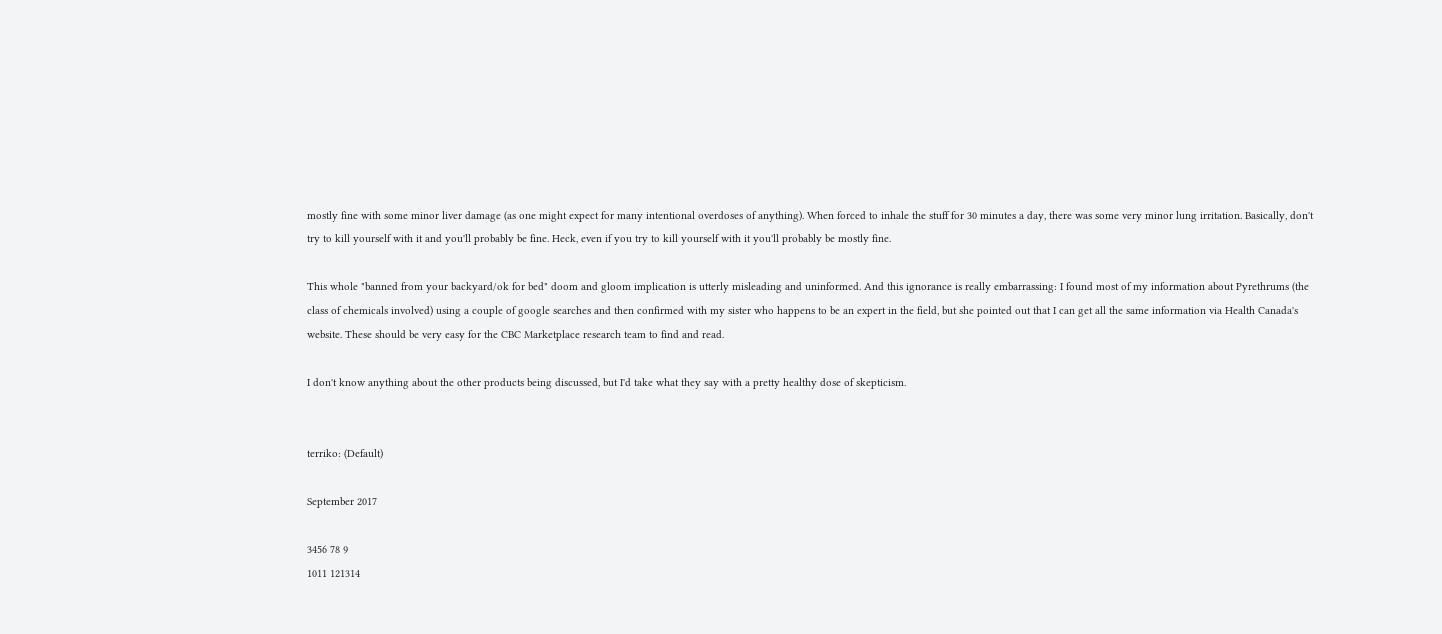mostly fine with some minor liver damage (as one might expect for many intentional overdoses of anything). When forced to inhale the stuff for 30 minutes a day, there was some very minor lung irritation. Basically, don't try to kill yourself with it and you'll probably be fine. Heck, even if you try to kill yourself with it you'll probably be mostly fine.

This whole "banned from your backyard/ok for bed" doom and gloom implication is utterly misleading and uninformed. And this ignorance is really embarrassing: I found most of my information about Pyrethrums (the class of chemicals involved) using a couple of google searches and then confirmed with my sister who happens to be an expert in the field, but she pointed out that I can get all the same information via Health Canada's website. These should be very easy for the CBC Marketplace research team to find and read.

I don't know anything about the other products being discussed, but I'd take what they say with a pretty healthy dose of skepticism.


terriko: (Default)

September 2017

3456 78 9
1011 121314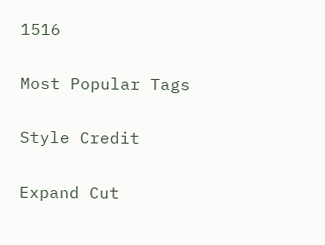1516

Most Popular Tags

Style Credit

Expand Cut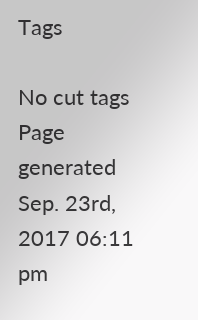Tags

No cut tags
Page generated Sep. 23rd, 2017 06:11 pm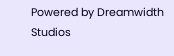Powered by Dreamwidth Studios